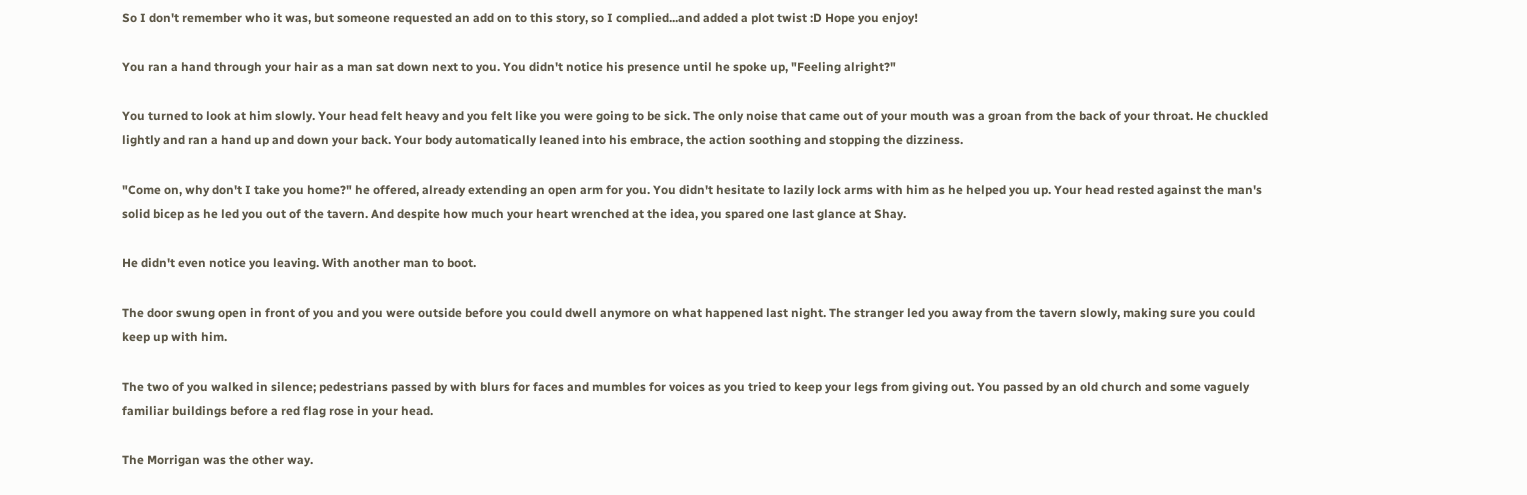So I don't remember who it was, but someone requested an add on to this story, so I complied...and added a plot twist :D Hope you enjoy!

You ran a hand through your hair as a man sat down next to you. You didn't notice his presence until he spoke up, "Feeling alright?"

You turned to look at him slowly. Your head felt heavy and you felt like you were going to be sick. The only noise that came out of your mouth was a groan from the back of your throat. He chuckled lightly and ran a hand up and down your back. Your body automatically leaned into his embrace, the action soothing and stopping the dizziness.

"Come on, why don't I take you home?" he offered, already extending an open arm for you. You didn't hesitate to lazily lock arms with him as he helped you up. Your head rested against the man's solid bicep as he led you out of the tavern. And despite how much your heart wrenched at the idea, you spared one last glance at Shay.

He didn't even notice you leaving. With another man to boot.

The door swung open in front of you and you were outside before you could dwell anymore on what happened last night. The stranger led you away from the tavern slowly, making sure you could keep up with him.

The two of you walked in silence; pedestrians passed by with blurs for faces and mumbles for voices as you tried to keep your legs from giving out. You passed by an old church and some vaguely familiar buildings before a red flag rose in your head.

The Morrigan was the other way.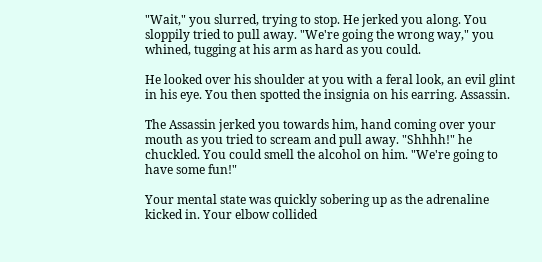"Wait," you slurred, trying to stop. He jerked you along. You sloppily tried to pull away. "We're going the wrong way," you whined, tugging at his arm as hard as you could.

He looked over his shoulder at you with a feral look, an evil glint in his eye. You then spotted the insignia on his earring. Assassin.

The Assassin jerked you towards him, hand coming over your mouth as you tried to scream and pull away. "Shhhh!" he chuckled. You could smell the alcohol on him. "We're going to have some fun!"

Your mental state was quickly sobering up as the adrenaline kicked in. Your elbow collided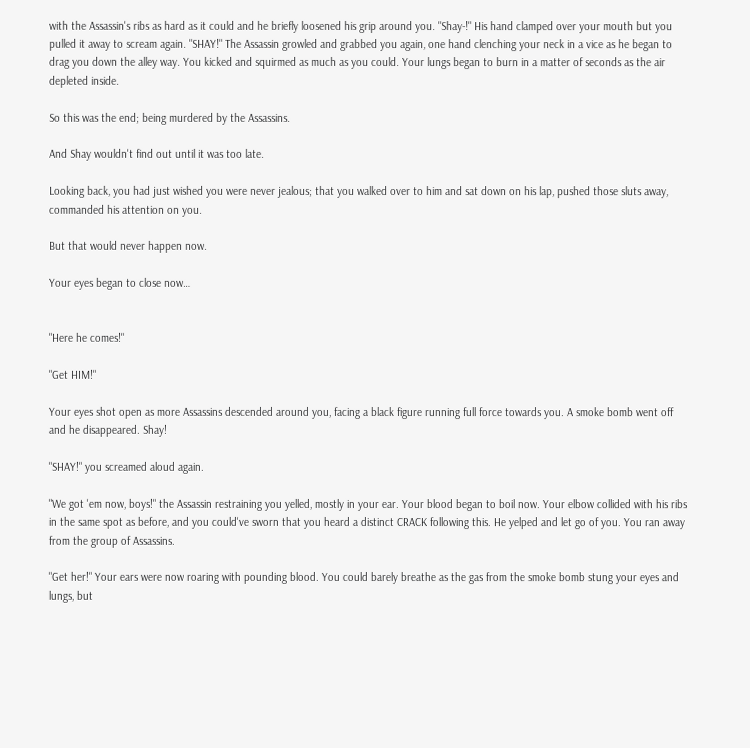with the Assassin's ribs as hard as it could and he briefly loosened his grip around you. "Shay-!" His hand clamped over your mouth but you pulled it away to scream again. "SHAY!" The Assassin growled and grabbed you again, one hand clenching your neck in a vice as he began to drag you down the alley way. You kicked and squirmed as much as you could. Your lungs began to burn in a matter of seconds as the air depleted inside.

So this was the end; being murdered by the Assassins.

And Shay wouldn't find out until it was too late.

Looking back, you had just wished you were never jealous; that you walked over to him and sat down on his lap, pushed those sluts away, commanded his attention on you.

But that would never happen now.

Your eyes began to close now…


"Here he comes!"

"Get HIM!"

Your eyes shot open as more Assassins descended around you, facing a black figure running full force towards you. A smoke bomb went off and he disappeared. Shay!

"SHAY!" you screamed aloud again.

"We got 'em now, boys!" the Assassin restraining you yelled, mostly in your ear. Your blood began to boil now. Your elbow collided with his ribs in the same spot as before, and you could've sworn that you heard a distinct CRACK following this. He yelped and let go of you. You ran away from the group of Assassins.

"Get her!" Your ears were now roaring with pounding blood. You could barely breathe as the gas from the smoke bomb stung your eyes and lungs, but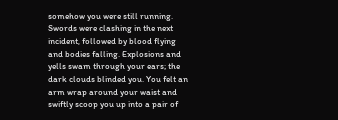somehow you were still running. Swords were clashing in the next incident, followed by blood flying and bodies falling. Explosions and yells swam through your ears; the dark clouds blinded you. You felt an arm wrap around your waist and swiftly scoop you up into a pair of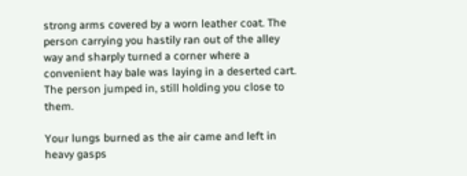strong arms covered by a worn leather coat. The person carrying you hastily ran out of the alley way and sharply turned a corner where a convenient hay bale was laying in a deserted cart. The person jumped in, still holding you close to them.

Your lungs burned as the air came and left in heavy gasps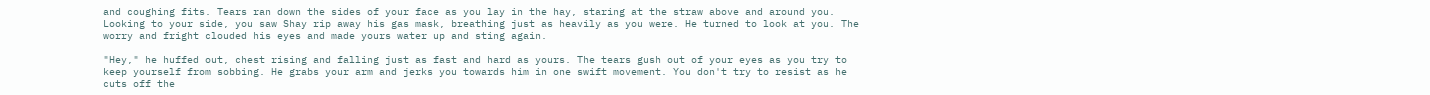and coughing fits. Tears ran down the sides of your face as you lay in the hay, staring at the straw above and around you. Looking to your side, you saw Shay rip away his gas mask, breathing just as heavily as you were. He turned to look at you. The worry and fright clouded his eyes and made yours water up and sting again.

"Hey," he huffed out, chest rising and falling just as fast and hard as yours. The tears gush out of your eyes as you try to keep yourself from sobbing. He grabs your arm and jerks you towards him in one swift movement. You don't try to resist as he cuts off the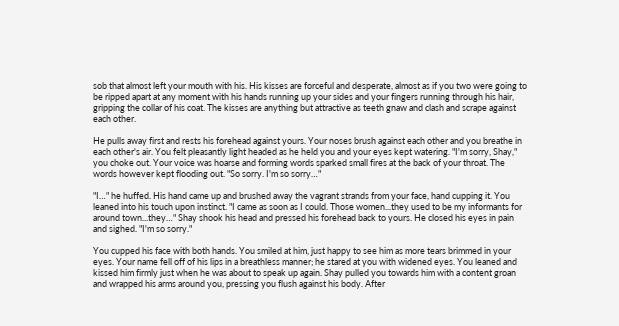sob that almost left your mouth with his. His kisses are forceful and desperate, almost as if you two were going to be ripped apart at any moment with his hands running up your sides and your fingers running through his hair, gripping the collar of his coat. The kisses are anything but attractive as teeth gnaw and clash and scrape against each other.

He pulls away first and rests his forehead against yours. Your noses brush against each other and you breathe in each other's air. You felt pleasantly light headed as he held you and your eyes kept watering. "I'm sorry, Shay," you choke out. Your voice was hoarse and forming words sparked small fires at the back of your throat. The words however kept flooding out. "So sorry. I'm so sorry…"

"I…" he huffed. His hand came up and brushed away the vagrant strands from your face, hand cupping it. You leaned into his touch upon instinct. "I came as soon as I could. Those women...they used to be my informants for around town...they…" Shay shook his head and pressed his forehead back to yours. He closed his eyes in pain and sighed. "I'm so sorry."

You cupped his face with both hands. You smiled at him, just happy to see him as more tears brimmed in your eyes. Your name fell off of his lips in a breathless manner; he stared at you with widened eyes. You leaned and kissed him firmly just when he was about to speak up again. Shay pulled you towards him with a content groan and wrapped his arms around you, pressing you flush against his body. After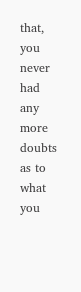that, you never had any more doubts as to what you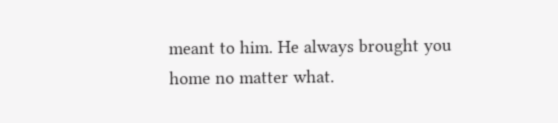meant to him. He always brought you home no matter what.